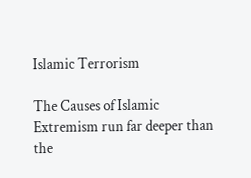Islamic Terrorism

The Causes of Islamic Extremism run far deeper than the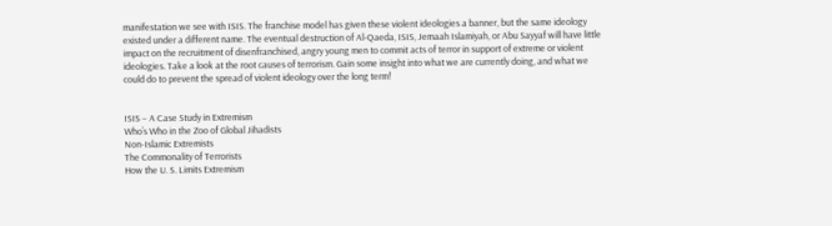manifestation we see with ISIS. The franchise model has given these violent ideologies a banner, but the same ideology existed under a different name. The eventual destruction of Al-Qaeda, ISIS, Jemaah Islamiyah, or Abu Sayyaf will have little impact on the recruitment of disenfranchised, angry young men to commit acts of terror in support of extreme or violent ideologies. Take a look at the root causes of terrorism. Gain some insight into what we are currently doing, and what we could do to prevent the spread of violent ideology over the long term!


ISIS – A Case Study in Extremism
Who’s Who in the Zoo of Global Jihadists
Non-Islamic Extremists
The Commonality of Terrorists
How the U. S. Limits Extremism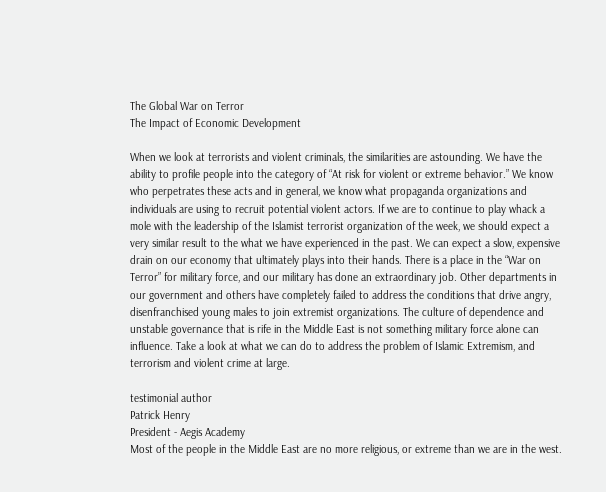The Global War on Terror
The Impact of Economic Development

When we look at terrorists and violent criminals, the similarities are astounding. We have the ability to profile people into the category of “At risk for violent or extreme behavior.” We know who perpetrates these acts and in general, we know what propaganda organizations and individuals are using to recruit potential violent actors. If we are to continue to play whack a mole with the leadership of the Islamist terrorist organization of the week, we should expect a very similar result to the what we have experienced in the past. We can expect a slow, expensive drain on our economy that ultimately plays into their hands. There is a place in the “War on Terror” for military force, and our military has done an extraordinary job. Other departments in our government and others have completely failed to address the conditions that drive angry, disenfranchised young males to join extremist organizations. The culture of dependence and unstable governance that is rife in the Middle East is not something military force alone can influence. Take a look at what we can do to address the problem of Islamic Extremism, and terrorism and violent crime at large.

testimonial author
Patrick Henry
President - Aegis Academy
Most of the people in the Middle East are no more religious, or extreme than we are in the west.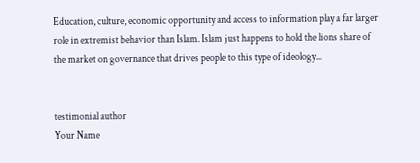Education, culture, economic opportunity and access to information play a far larger role in extremist behavior than Islam. Islam just happens to hold the lions share of the market on governance that drives people to this type of ideology...


testimonial author
Your Name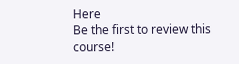Here
Be the first to review this course!